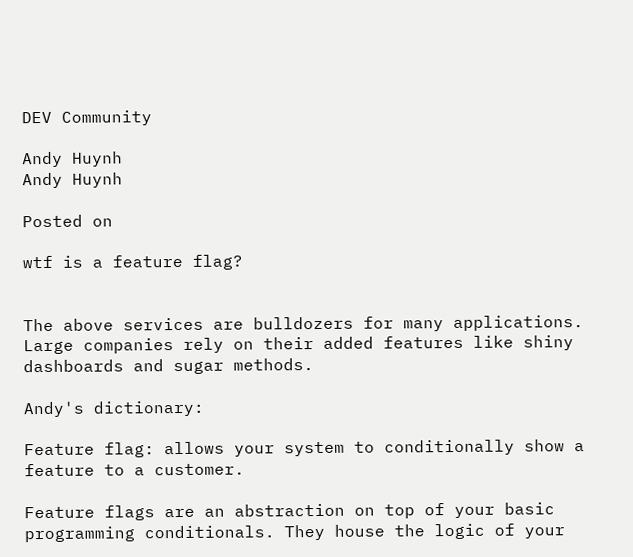DEV Community

Andy Huynh
Andy Huynh

Posted on

wtf is a feature flag?


The above services are bulldozers for many applications. Large companies rely on their added features like shiny dashboards and sugar methods.

Andy's dictionary:

Feature flag: allows your system to conditionally show a feature to a customer.

Feature flags are an abstraction on top of your basic programming conditionals. They house the logic of your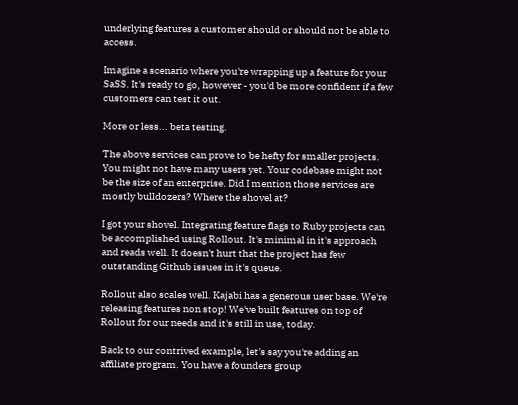underlying features a customer should or should not be able to access.

Imagine a scenario where you're wrapping up a feature for your SaSS. It's ready to go, however - you'd be more confident if a few customers can test it out.

More or less... beta testing.

The above services can prove to be hefty for smaller projects. You might not have many users yet. Your codebase might not be the size of an enterprise. Did I mention those services are mostly bulldozers? Where the shovel at?

I got your shovel. Integrating feature flags to Ruby projects can be accomplished using Rollout. It's minimal in it's approach and reads well. It doesn't hurt that the project has few outstanding Github issues in it's queue.

Rollout also scales well. Kajabi has a generous user base. We're releasing features non stop! We've built features on top of Rollout for our needs and it's still in use, today.

Back to our contrived example, let's say you're adding an affiliate program. You have a founders group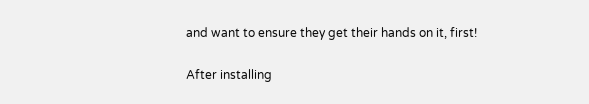and want to ensure they get their hands on it, first!

After installing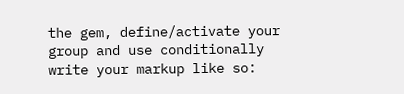the gem, define/activate your group and use conditionally write your markup like so: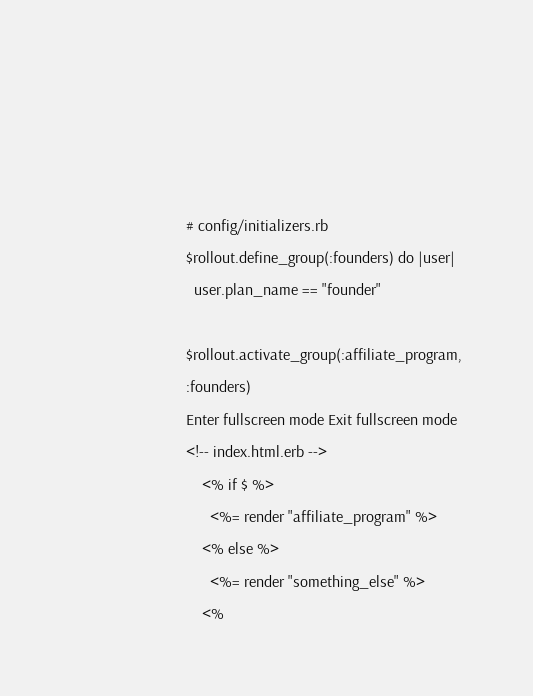# config/initializers.rb
$rollout.define_group(:founders) do |user|
  user.plan_name == "founder"

$rollout.activate_group(:affiliate_program, :founders)
Enter fullscreen mode Exit fullscreen mode
<!-- index.html.erb -->
    <% if $ %>
      <%= render "affiliate_program" %>
    <% else %>
      <%= render "something_else" %>
    <%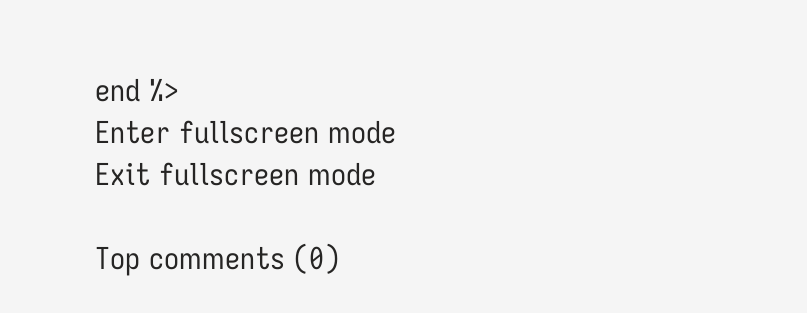end %>
Enter fullscreen mode Exit fullscreen mode

Top comments (0)